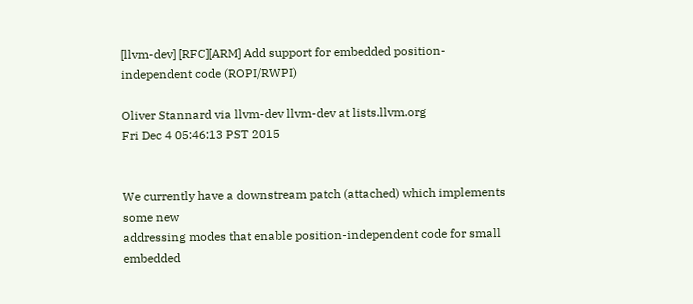[llvm-dev] [RFC][ARM] Add support for embedded position-independent code (ROPI/RWPI)

Oliver Stannard via llvm-dev llvm-dev at lists.llvm.org
Fri Dec 4 05:46:13 PST 2015


We currently have a downstream patch (attached) which implements some new
addressing modes that enable position-independent code for small embedded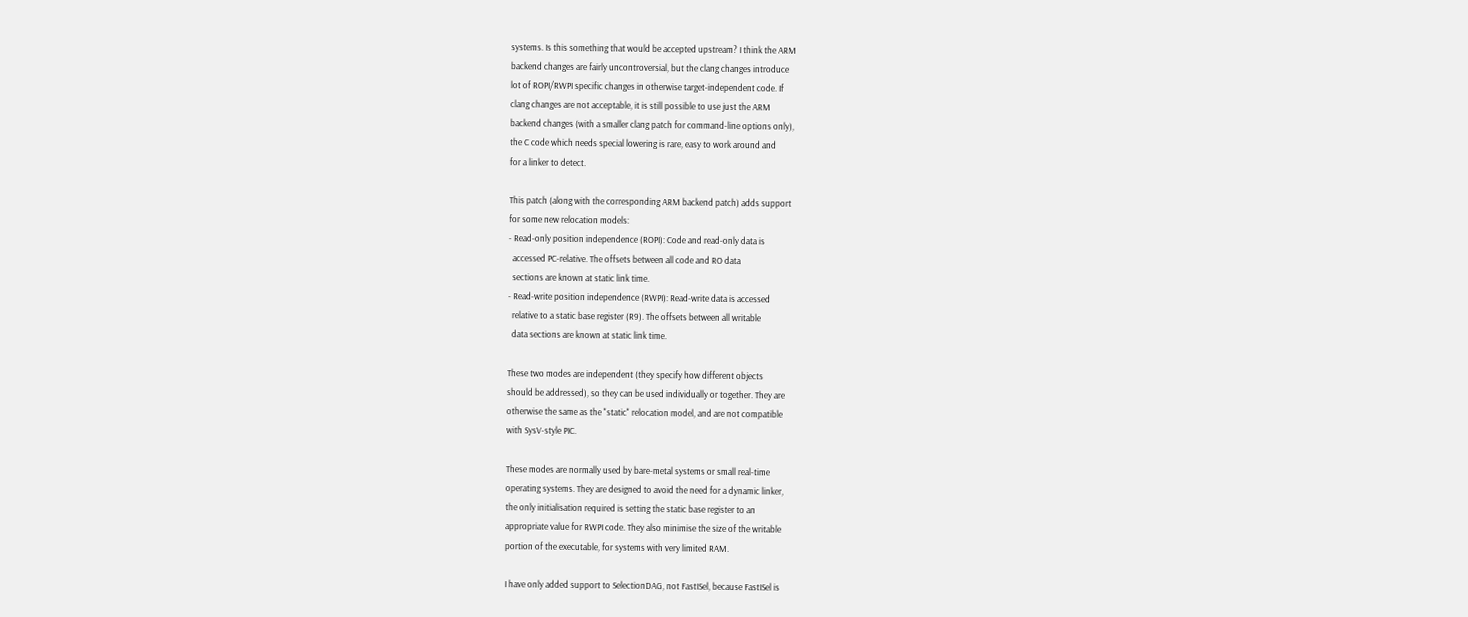systems. Is this something that would be accepted upstream? I think the ARM
backend changes are fairly uncontroversial, but the clang changes introduce
lot of ROPI/RWPI specific changes in otherwise target-independent code. If
clang changes are not acceptable, it is still possible to use just the ARM
backend changes (with a smaller clang patch for command-line options only),
the C code which needs special lowering is rare, easy to work around and
for a linker to detect.

This patch (along with the corresponding ARM backend patch) adds support
for some new relocation models:
- Read-only position independence (ROPI): Code and read-only data is
  accessed PC-relative. The offsets between all code and RO data
  sections are known at static link time.
- Read-write position independence (RWPI): Read-write data is accessed
  relative to a static base register (R9). The offsets between all writable
  data sections are known at static link time.

These two modes are independent (they specify how different objects
should be addressed), so they can be used individually or together. They are
otherwise the same as the "static" relocation model, and are not compatible
with SysV-style PIC.

These modes are normally used by bare-metal systems or small real-time
operating systems. They are designed to avoid the need for a dynamic linker,
the only initialisation required is setting the static base register to an
appropriate value for RWPI code. They also minimise the size of the writable
portion of the executable, for systems with very limited RAM.

I have only added support to SelectionDAG, not FastISel, because FastISel is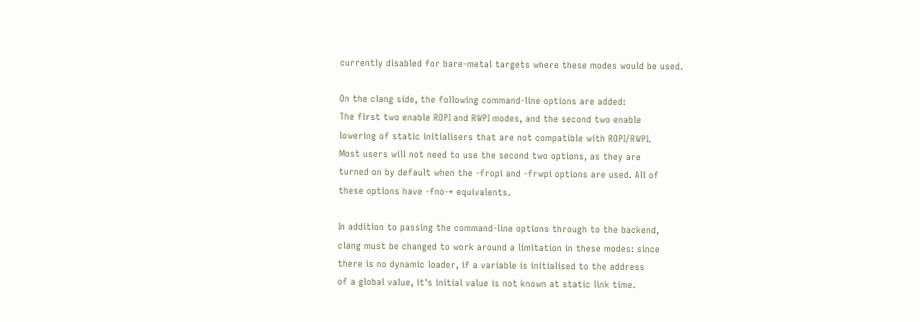currently disabled for bare-metal targets where these modes would be used.

On the clang side, the following command-line options are added:
The first two enable ROPI and RWPI modes, and the second two enable
lowering of static initialisers that are not compatible with ROPI/RWPI.
Most users will not need to use the second two options, as they are
turned on by default when the -fropi and -frwpi options are used. All of
these options have -fno-* equivalents.

In addition to passing the command-line options through to the backend,
clang must be changed to work around a limitation in these modes: since
there is no dynamic loader, if a variable is initialised to the address
of a global value, it's initial value is not known at static link time.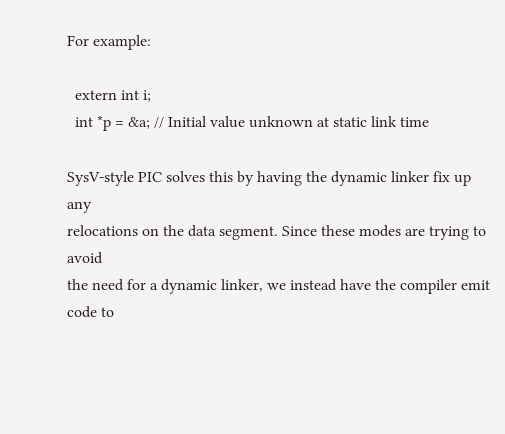For example:

  extern int i;
  int *p = &a; // Initial value unknown at static link time

SysV-style PIC solves this by having the dynamic linker fix up any
relocations on the data segment. Since these modes are trying to avoid
the need for a dynamic linker, we instead have the compiler emit code to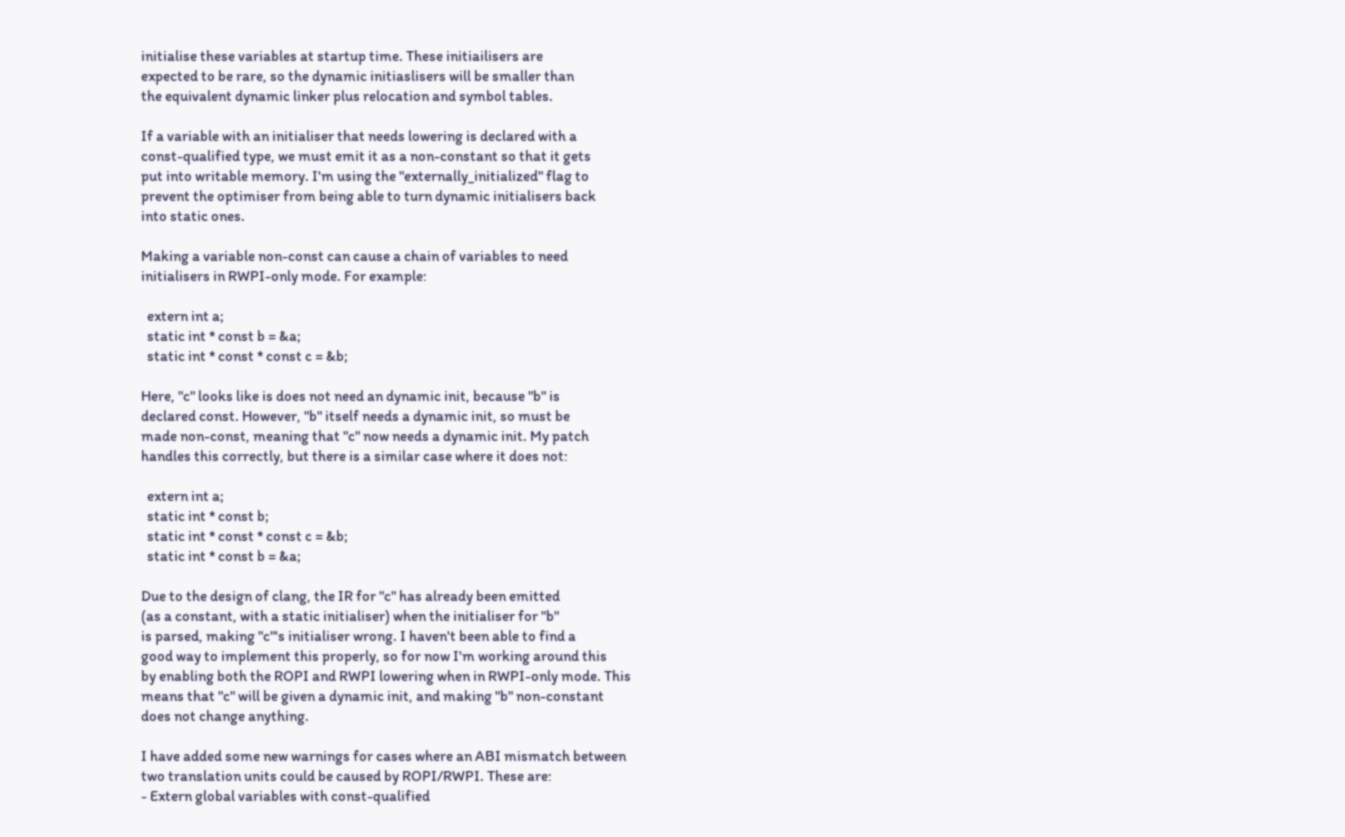initialise these variables at startup time. These initiailisers are
expected to be rare, so the dynamic initiaslisers will be smaller than
the equivalent dynamic linker plus relocation and symbol tables.

If a variable with an initialiser that needs lowering is declared with a
const-qualified type, we must emit it as a non-constant so that it gets
put into writable memory. I'm using the "externally_initialized" flag to
prevent the optimiser from being able to turn dynamic initialisers back
into static ones.

Making a variable non-const can cause a chain of variables to need
initialisers in RWPI-only mode. For example:

  extern int a;
  static int * const b = &a;
  static int * const * const c = &b;

Here, "c" looks like is does not need an dynamic init, because "b" is
declared const. However, "b" itself needs a dynamic init, so must be
made non-const, meaning that "c" now needs a dynamic init. My patch
handles this correctly, but there is a similar case where it does not:

  extern int a;
  static int * const b;
  static int * const * const c = &b;
  static int * const b = &a;

Due to the design of clang, the IR for "c" has already been emitted
(as a constant, with a static initialiser) when the initialiser for "b"
is parsed, making "c"'s initialiser wrong. I haven't been able to find a
good way to implement this properly, so for now I'm working around this
by enabling both the ROPI and RWPI lowering when in RWPI-only mode. This
means that "c" will be given a dynamic init, and making "b" non-constant
does not change anything.

I have added some new warnings for cases where an ABI mismatch between
two translation units could be caused by ROPI/RWPI. These are:
- Extern global variables with const-qualified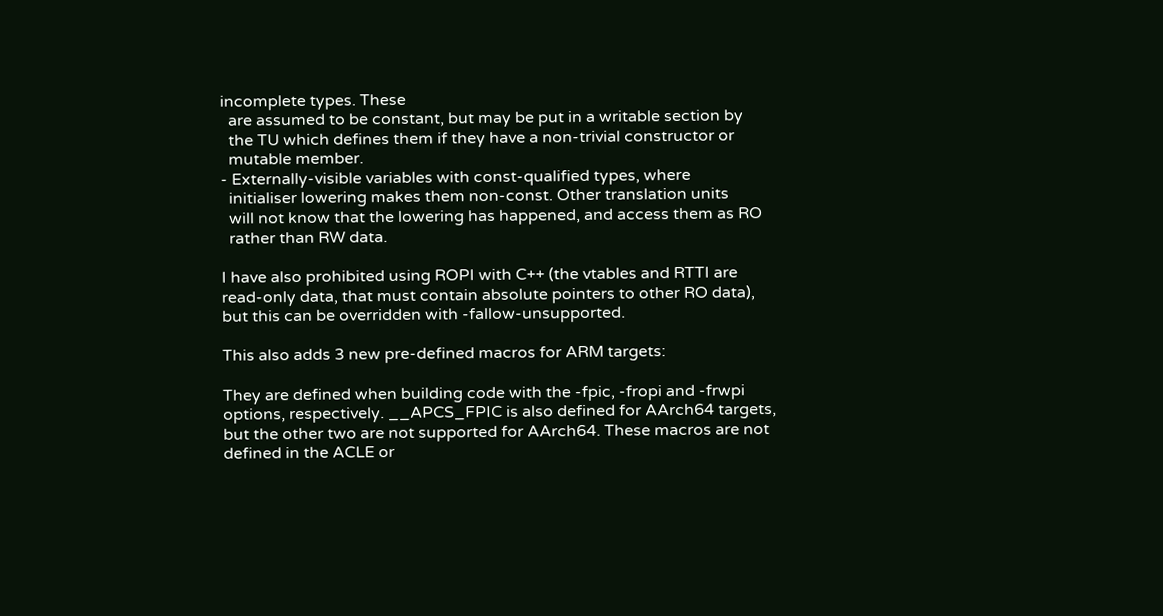incomplete types. These
  are assumed to be constant, but may be put in a writable section by
  the TU which defines them if they have a non-trivial constructor or
  mutable member.
- Externally-visible variables with const-qualified types, where
  initialiser lowering makes them non-const. Other translation units
  will not know that the lowering has happened, and access them as RO
  rather than RW data.

I have also prohibited using ROPI with C++ (the vtables and RTTI are
read-only data, that must contain absolute pointers to other RO data),
but this can be overridden with -fallow-unsupported.

This also adds 3 new pre-defined macros for ARM targets:

They are defined when building code with the -fpic, -fropi and -frwpi
options, respectively. __APCS_FPIC is also defined for AArch64 targets,
but the other two are not supported for AArch64. These macros are not
defined in the ACLE or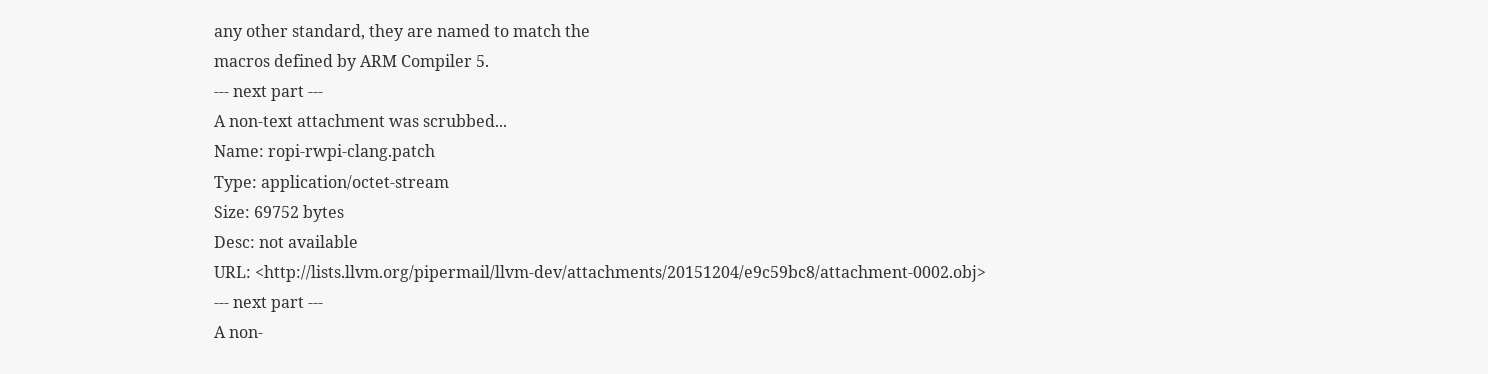any other standard, they are named to match the
macros defined by ARM Compiler 5.
--- next part ---
A non-text attachment was scrubbed...
Name: ropi-rwpi-clang.patch
Type: application/octet-stream
Size: 69752 bytes
Desc: not available
URL: <http://lists.llvm.org/pipermail/llvm-dev/attachments/20151204/e9c59bc8/attachment-0002.obj>
--- next part ---
A non-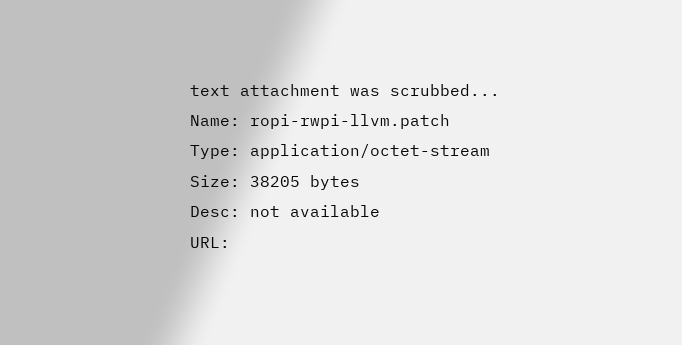text attachment was scrubbed...
Name: ropi-rwpi-llvm.patch
Type: application/octet-stream
Size: 38205 bytes
Desc: not available
URL: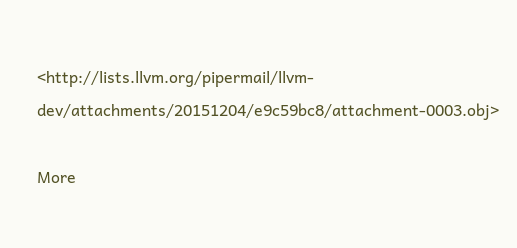<http://lists.llvm.org/pipermail/llvm-dev/attachments/20151204/e9c59bc8/attachment-0003.obj>

More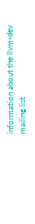information about the llvm-dev mailing list